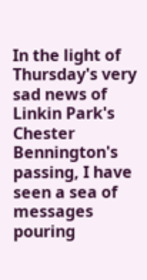In the light of Thursday's very sad news of Linkin Park's Chester Bennington's passing, I have seen a sea of messages pouring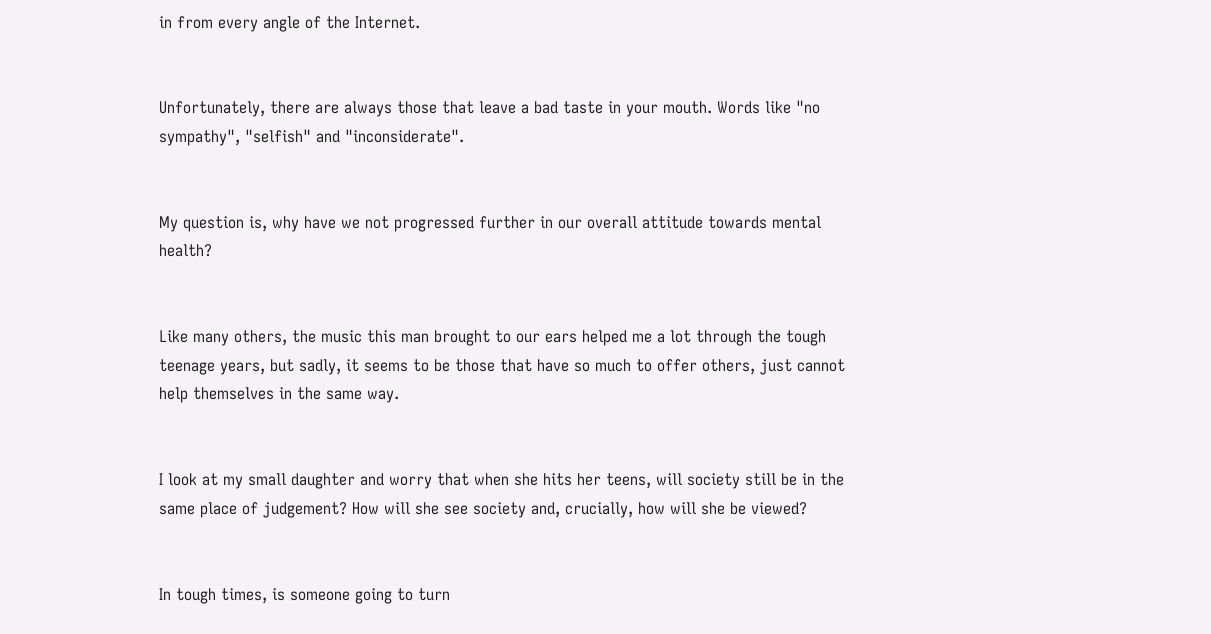in from every angle of the Internet.


Unfortunately, there are always those that leave a bad taste in your mouth. Words like "no sympathy", "selfish" and "inconsiderate".


My question is, why have we not progressed further in our overall attitude towards mental health?


Like many others, the music this man brought to our ears helped me a lot through the tough teenage years, but sadly, it seems to be those that have so much to offer others, just cannot help themselves in the same way.


I look at my small daughter and worry that when she hits her teens, will society still be in the same place of judgement? How will she see society and, crucially, how will she be viewed?


In tough times, is someone going to turn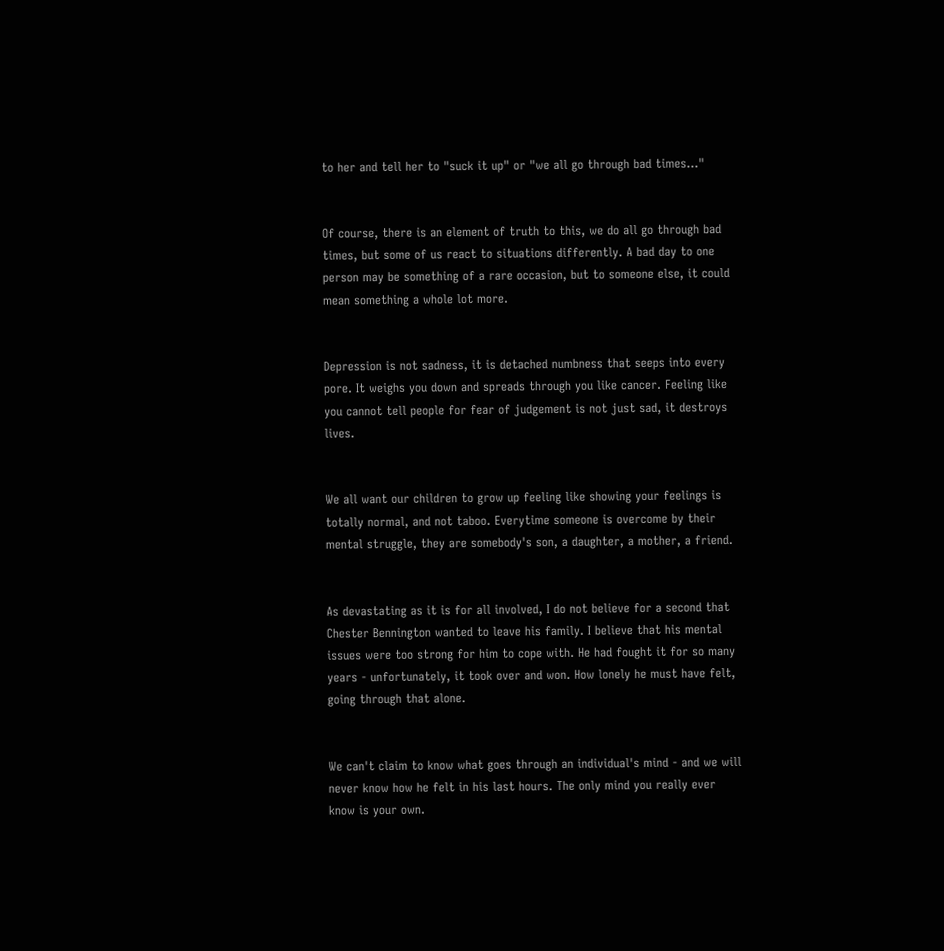to her and tell her to "suck it up" or "we all go through bad times..."


Of course, there is an element of truth to this, we do all go through bad times, but some of us react to situations differently. A bad day to one person may be something of a rare occasion, but to someone else, it could mean something a whole lot more.


Depression is not sadness, it is detached numbness that seeps into every pore. It weighs you down and spreads through you like cancer. Feeling like you cannot tell people for fear of judgement is not just sad, it destroys lives.


We all want our children to grow up feeling like showing your feelings is totally normal, and not taboo. Everytime someone is overcome by their mental struggle, they are somebody's son, a daughter, a mother, a friend.


As devastating as it is for all involved, I do not believe for a second that Chester Bennington wanted to leave his family. I believe that his mental issues were too strong for him to cope with. He had fought it for so many years - unfortunately, it took over and won. How lonely he must have felt, going through that alone.


We can't claim to know what goes through an individual's mind - and we will never know how he felt in his last hours. The only mind you really ever know is your own.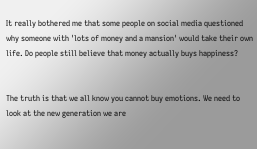It really bothered me that some people on social media questioned why someone with 'lots of money and a mansion' would take their own life. Do people still believe that money actually buys happiness?


The truth is that we all know you cannot buy emotions. We need to look at the new generation we are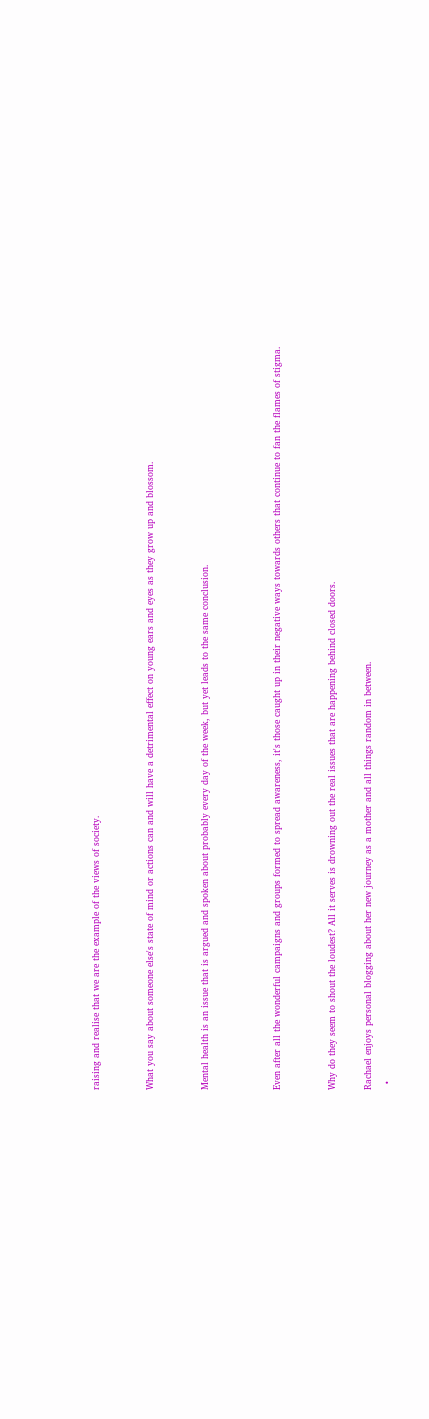raising and realise that we are the example of the views of society.


What you say about someone else's state of mind or actions can and will have a detrimental effect on young ears and eyes as they grow up and blossom.


Mental health is an issue that is argued and spoken about probably every day of the week, but yet leads to the same conclusion.



Even after all the wonderful campaigns and groups formed to spread awareness, it's those caught up in their negative ways towards others that continue to fan the flames of stigma.


Why do they seem to shout the loudest? All it serves is drowning out the real issues that are happening behind closed doors.

Rachael enjoys personal blogging about her new journey as a mother and all things random in between.
  •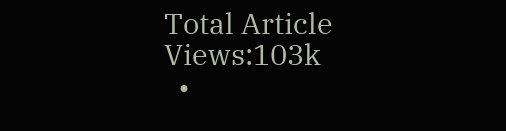Total Article Views:103k
  •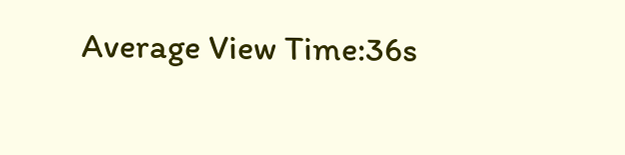Average View Time:36s